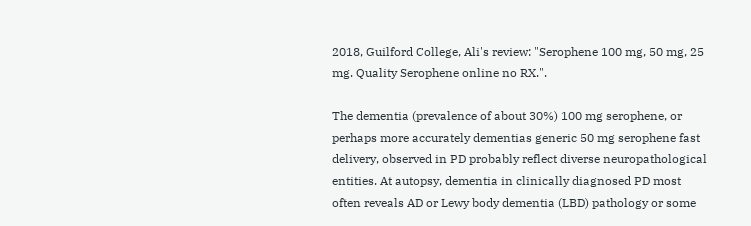2018, Guilford College, Ali's review: "Serophene 100 mg, 50 mg, 25 mg. Quality Serophene online no RX.".

The dementia (prevalence of about 30%) 100 mg serophene, or perhaps more accurately dementias generic 50 mg serophene fast delivery, observed in PD probably reflect diverse neuropathological entities. At autopsy, dementia in clinically diagnosed PD most often reveals AD or Lewy body dementia (LBD) pathology or some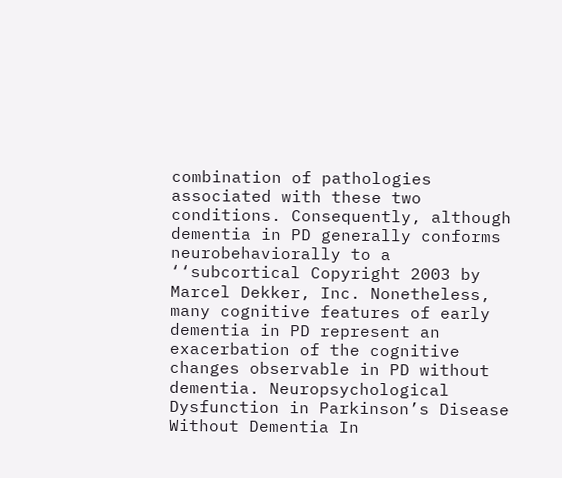combination of pathologies associated with these two conditions. Consequently, although dementia in PD generally conforms neurobehaviorally to a ‘‘subcortical Copyright 2003 by Marcel Dekker, Inc. Nonetheless, many cognitive features of early dementia in PD represent an exacerbation of the cognitive changes observable in PD without dementia. Neuropsychological Dysfunction in Parkinson’s Disease Without Dementia In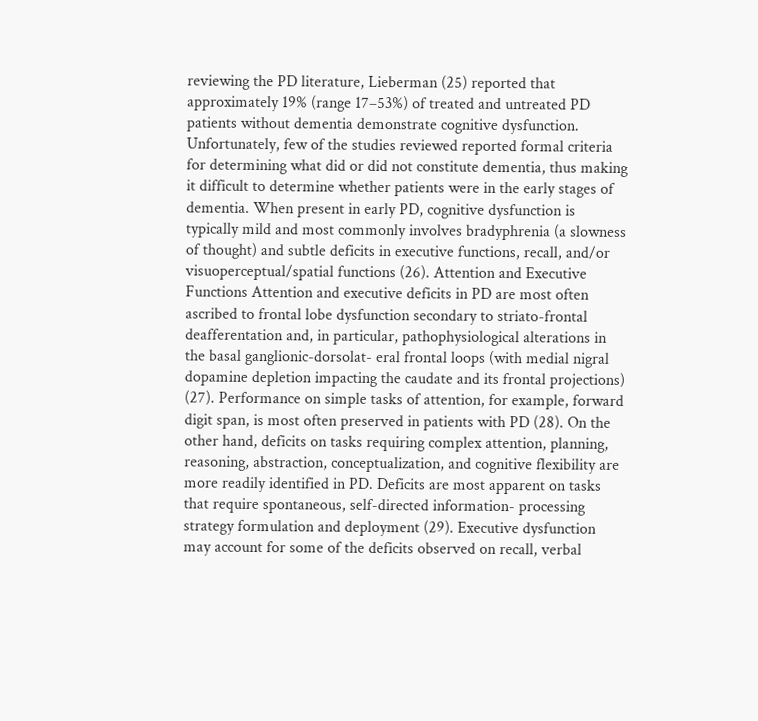reviewing the PD literature, Lieberman (25) reported that approximately 19% (range 17–53%) of treated and untreated PD patients without dementia demonstrate cognitive dysfunction. Unfortunately, few of the studies reviewed reported formal criteria for determining what did or did not constitute dementia, thus making it difficult to determine whether patients were in the early stages of dementia. When present in early PD, cognitive dysfunction is typically mild and most commonly involves bradyphrenia (a slowness of thought) and subtle deficits in executive functions, recall, and/or visuoperceptual/spatial functions (26). Attention and Executive Functions Attention and executive deficits in PD are most often ascribed to frontal lobe dysfunction secondary to striato-frontal deafferentation and, in particular, pathophysiological alterations in the basal ganglionic-dorsolat- eral frontal loops (with medial nigral dopamine depletion impacting the caudate and its frontal projections) (27). Performance on simple tasks of attention, for example, forward digit span, is most often preserved in patients with PD (28). On the other hand, deficits on tasks requiring complex attention, planning, reasoning, abstraction, conceptualization, and cognitive flexibility are more readily identified in PD. Deficits are most apparent on tasks that require spontaneous, self-directed information- processing strategy formulation and deployment (29). Executive dysfunction may account for some of the deficits observed on recall, verbal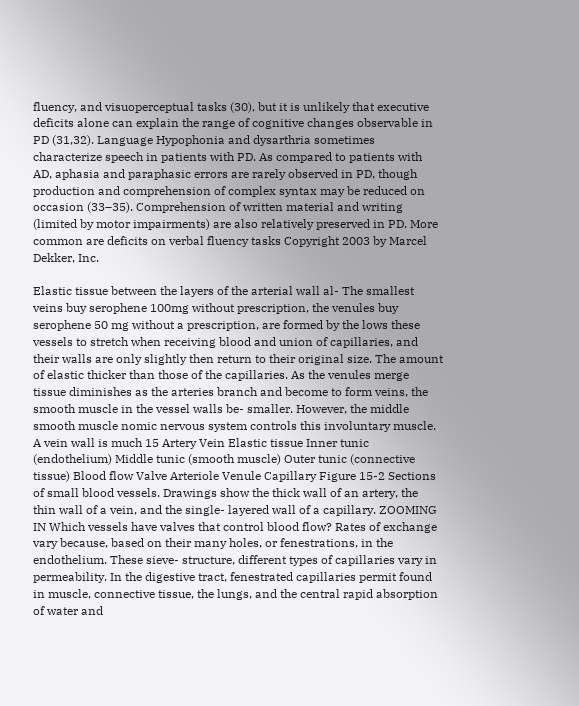fluency, and visuoperceptual tasks (30), but it is unlikely that executive deficits alone can explain the range of cognitive changes observable in PD (31,32). Language Hypophonia and dysarthria sometimes characterize speech in patients with PD. As compared to patients with AD, aphasia and paraphasic errors are rarely observed in PD, though production and comprehension of complex syntax may be reduced on occasion (33–35). Comprehension of written material and writing (limited by motor impairments) are also relatively preserved in PD. More common are deficits on verbal fluency tasks Copyright 2003 by Marcel Dekker, Inc.

Elastic tissue between the layers of the arterial wall al- The smallest veins buy serophene 100mg without prescription, the venules buy serophene 50 mg without a prescription, are formed by the lows these vessels to stretch when receiving blood and union of capillaries, and their walls are only slightly then return to their original size. The amount of elastic thicker than those of the capillaries. As the venules merge tissue diminishes as the arteries branch and become to form veins, the smooth muscle in the vessel walls be- smaller. However, the middle smooth muscle nomic nervous system controls this involuntary muscle. A vein wall is much 15 Artery Vein Elastic tissue Inner tunic (endothelium) Middle tunic (smooth muscle) Outer tunic (connective tissue) Blood flow Valve Arteriole Venule Capillary Figure 15-2 Sections of small blood vessels. Drawings show the thick wall of an artery, the thin wall of a vein, and the single- layered wall of a capillary. ZOOMING IN Which vessels have valves that control blood flow? Rates of exchange vary because, based on their many holes, or fenestrations, in the endothelium. These sieve- structure, different types of capillaries vary in permeability. In the digestive tract, fenestrated capillaries permit found in muscle, connective tissue, the lungs, and the central rapid absorption of water and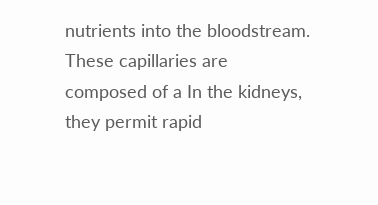nutrients into the bloodstream. These capillaries are composed of a In the kidneys, they permit rapid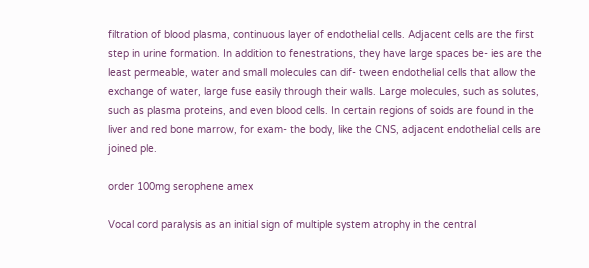filtration of blood plasma, continuous layer of endothelial cells. Adjacent cells are the first step in urine formation. In addition to fenestrations, they have large spaces be- ies are the least permeable, water and small molecules can dif- tween endothelial cells that allow the exchange of water, large fuse easily through their walls. Large molecules, such as solutes, such as plasma proteins, and even blood cells. In certain regions of soids are found in the liver and red bone marrow, for exam- the body, like the CNS, adjacent endothelial cells are joined ple.

order 100mg serophene amex

Vocal cord paralysis as an initial sign of multiple system atrophy in the central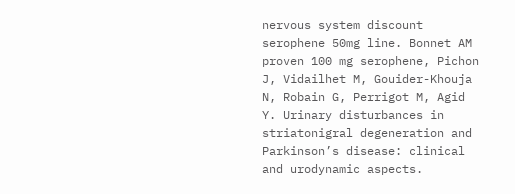nervous system discount serophene 50mg line. Bonnet AM proven 100 mg serophene, Pichon J, Vidailhet M, Gouider-Khouja N, Robain G, Perrigot M, Agid Y. Urinary disturbances in striatonigral degeneration and Parkinson’s disease: clinical and urodynamic aspects.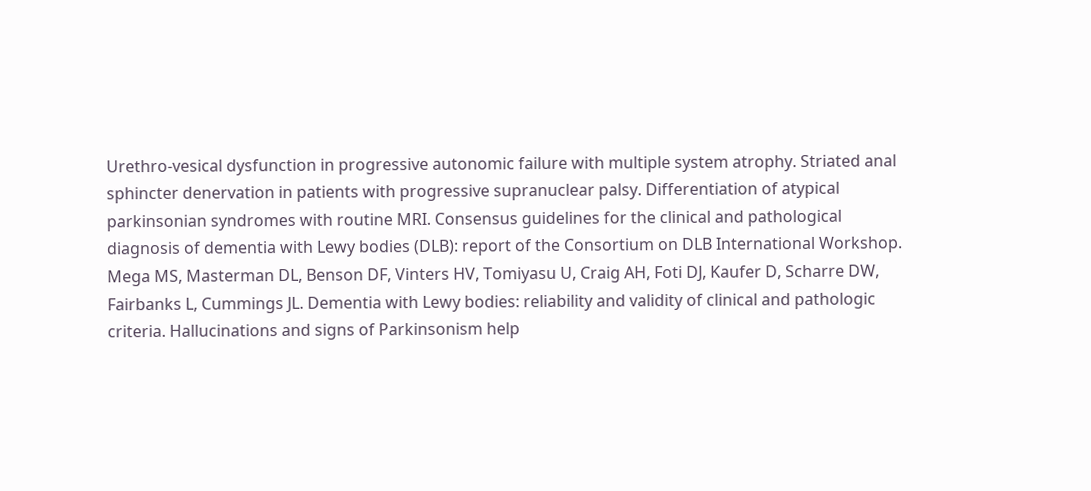Urethro-vesical dysfunction in progressive autonomic failure with multiple system atrophy. Striated anal sphincter denervation in patients with progressive supranuclear palsy. Differentiation of atypical parkinsonian syndromes with routine MRI. Consensus guidelines for the clinical and pathological diagnosis of dementia with Lewy bodies (DLB): report of the Consortium on DLB International Workshop. Mega MS, Masterman DL, Benson DF, Vinters HV, Tomiyasu U, Craig AH, Foti DJ, Kaufer D, Scharre DW, Fairbanks L, Cummings JL. Dementia with Lewy bodies: reliability and validity of clinical and pathologic criteria. Hallucinations and signs of Parkinsonism help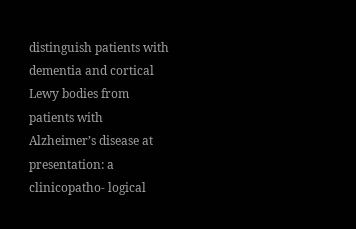distinguish patients with dementia and cortical Lewy bodies from patients with Alzheimer’s disease at presentation: a clinicopatho- logical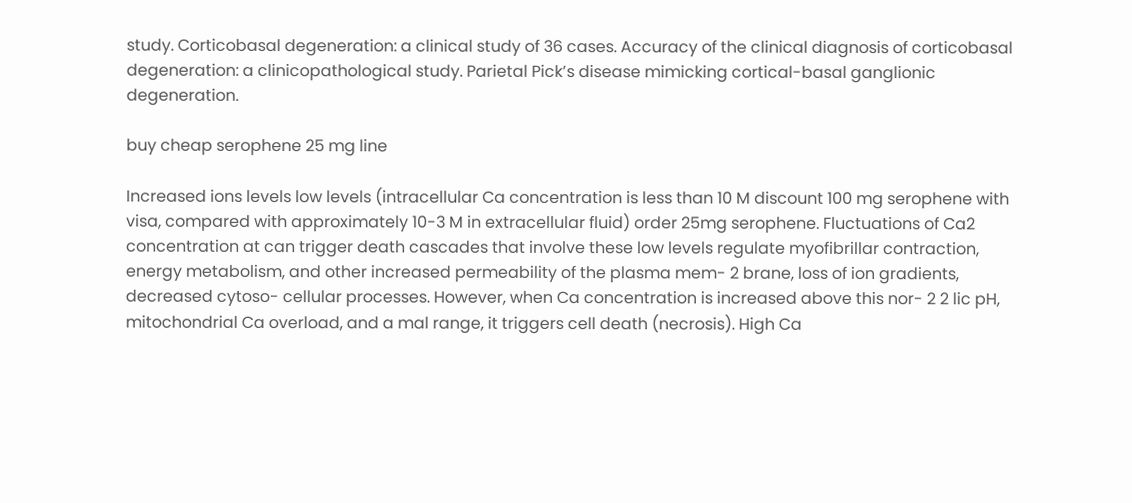study. Corticobasal degeneration: a clinical study of 36 cases. Accuracy of the clinical diagnosis of corticobasal degeneration: a clinicopathological study. Parietal Pick’s disease mimicking cortical-basal ganglionic degeneration.

buy cheap serophene 25 mg line

Increased ions levels low levels (intracellular Ca concentration is less than 10 M discount 100 mg serophene with visa, compared with approximately 10-3 M in extracellular fluid) order 25mg serophene. Fluctuations of Ca2 concentration at can trigger death cascades that involve these low levels regulate myofibrillar contraction, energy metabolism, and other increased permeability of the plasma mem- 2 brane, loss of ion gradients, decreased cytoso- cellular processes. However, when Ca concentration is increased above this nor- 2 2 lic pH, mitochondrial Ca overload, and a mal range, it triggers cell death (necrosis). High Ca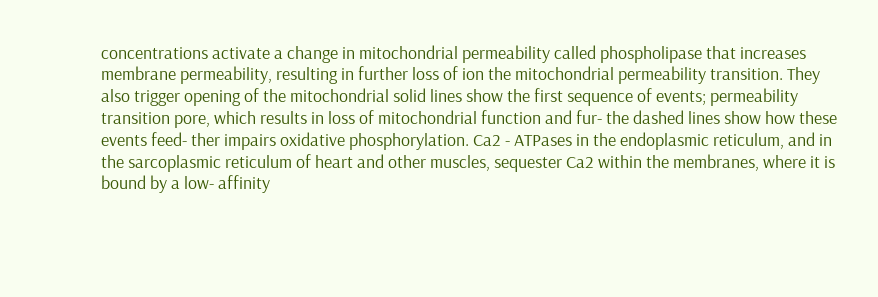concentrations activate a change in mitochondrial permeability called phospholipase that increases membrane permeability, resulting in further loss of ion the mitochondrial permeability transition. They also trigger opening of the mitochondrial solid lines show the first sequence of events; permeability transition pore, which results in loss of mitochondrial function and fur- the dashed lines show how these events feed- ther impairs oxidative phosphorylation. Ca2 - ATPases in the endoplasmic reticulum, and in the sarcoplasmic reticulum of heart and other muscles, sequester Ca2 within the membranes, where it is bound by a low- affinity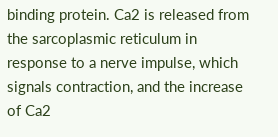binding protein. Ca2 is released from the sarcoplasmic reticulum in response to a nerve impulse, which signals contraction, and the increase of Ca2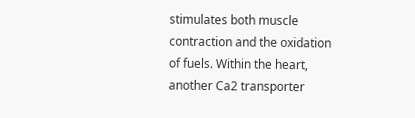stimulates both muscle contraction and the oxidation of fuels. Within the heart, another Ca2 transporter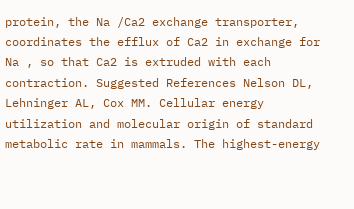protein, the Na /Ca2 exchange transporter, coordinates the efflux of Ca2 in exchange for Na , so that Ca2 is extruded with each contraction. Suggested References Nelson DL, Lehninger AL, Cox MM. Cellular energy utilization and molecular origin of standard metabolic rate in mammals. The highest-energy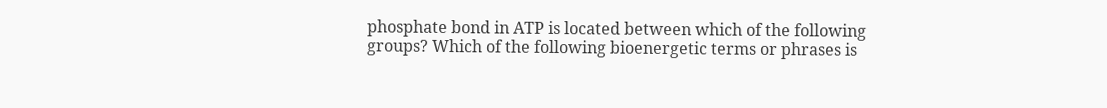phosphate bond in ATP is located between which of the following groups? Which of the following bioenergetic terms or phrases is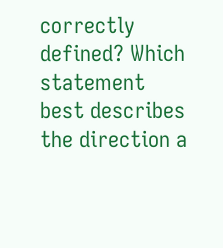correctly defined? Which statement best describes the direction a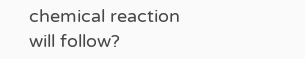chemical reaction will follow?